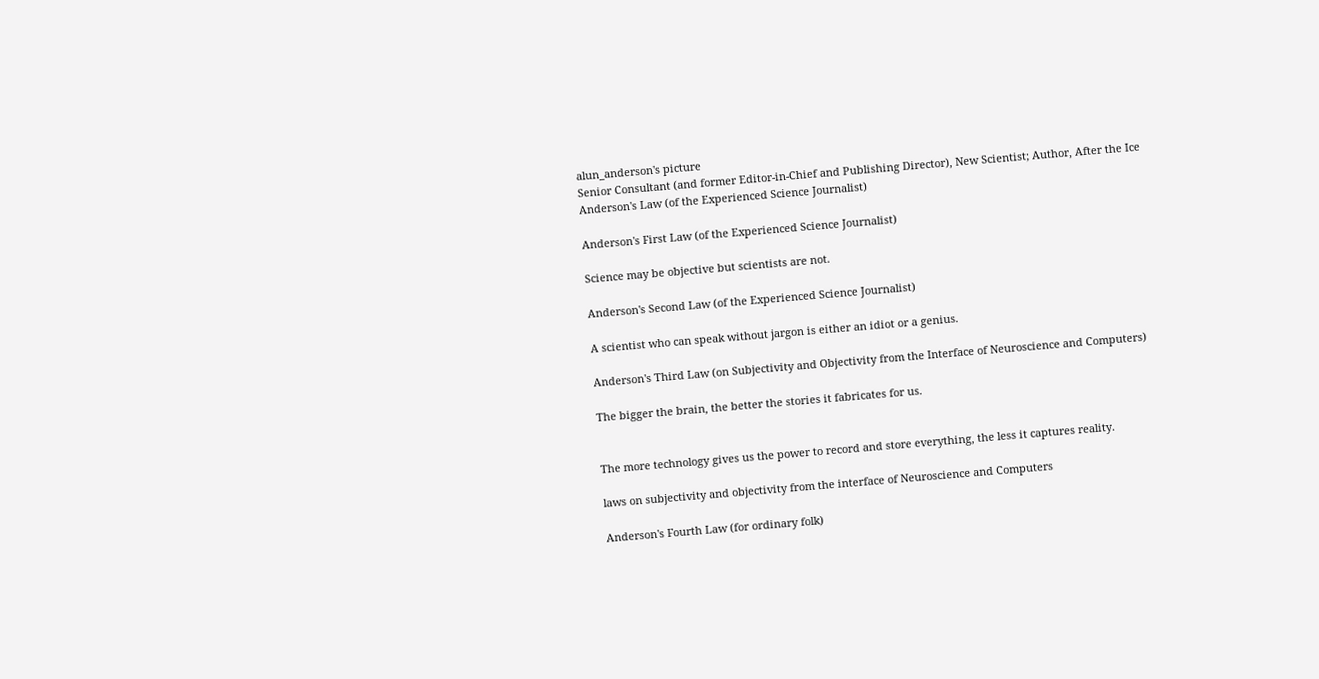alun_anderson's picture
Senior Consultant (and former Editor-in-Chief and Publishing Director), New Scientist; Author, After the Ice
Anderson's Law (of the Experienced Science Journalist)

Anderson's First Law (of the Experienced Science Journalist)

Science may be objective but scientists are not.

Anderson's Second Law (of the Experienced Science Journalist)

A scientist who can speak without jargon is either an idiot or a genius.

Anderson's Third Law (on Subjectivity and Objectivity from the Interface of Neuroscience and Computers)

The bigger the brain, the better the stories it fabricates for us.


The more technology gives us the power to record and store everything, the less it captures reality.

laws on subjectivity and objectivity from the interface of Neuroscience and Computers

Anderson's Fourth Law (for ordinary folk)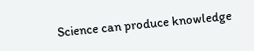Science can produce knowledge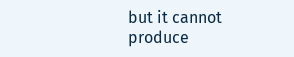but it cannot produce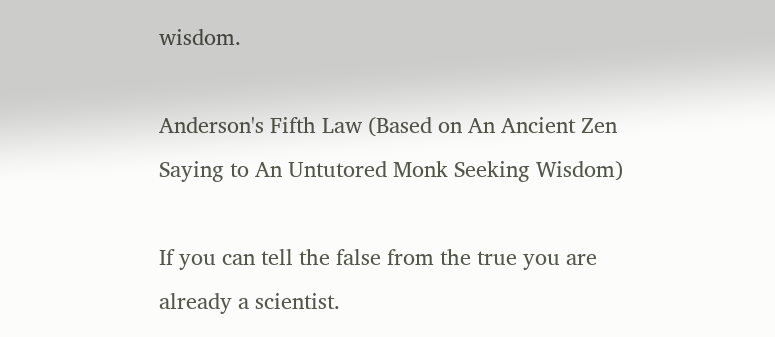wisdom.

Anderson's Fifth Law (Based on An Ancient Zen Saying to An Untutored Monk Seeking Wisdom)

If you can tell the false from the true you are already a scientist.